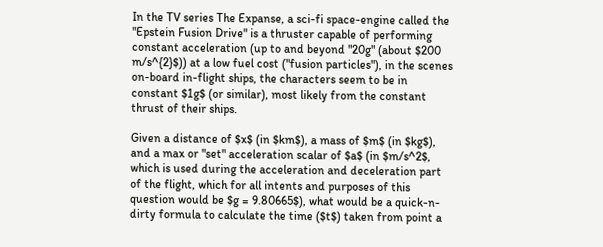In the TV series The Expanse, a sci-fi space-engine called the "Epstein Fusion Drive" is a thruster capable of performing constant acceleration (up to and beyond "20g" (about $200 m/s^{2}$)) at a low fuel cost ("fusion particles"), in the scenes on-board in-flight ships, the characters seem to be in constant $1g$ (or similar), most likely from the constant thrust of their ships.

Given a distance of $x$ (in $km$), a mass of $m$ (in $kg$), and a max or "set" acceleration scalar of $a$ (in $m/s^2$, which is used during the acceleration and deceleration part of the flight, which for all intents and purposes of this question would be $g = 9.80665$), what would be a quick-n-dirty formula to calculate the time ($t$) taken from point a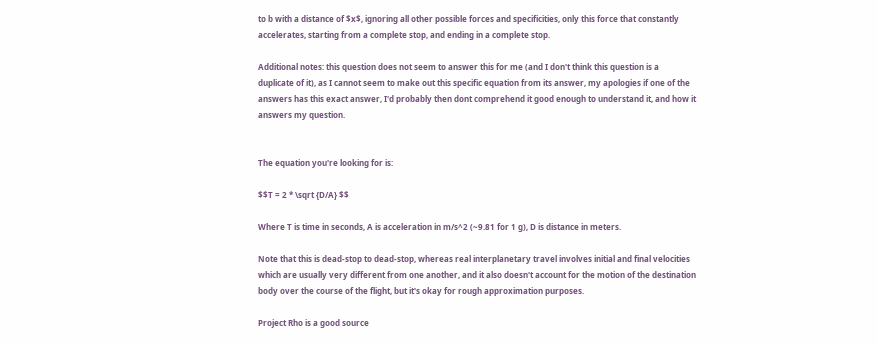to b with a distance of $x$, ignoring all other possible forces and specificities, only this force that constantly accelerates, starting from a complete stop, and ending in a complete stop.

Additional notes: this question does not seem to answer this for me (and I don't think this question is a duplicate of it), as I cannot seem to make out this specific equation from its answer, my apologies if one of the answers has this exact answer, I'd probably then dont comprehend it good enough to understand it, and how it answers my question.


The equation you're looking for is:

$$T = 2 * \sqrt {D/A} $$

Where T is time in seconds, A is acceleration in m/s^2 (~9.81 for 1 g), D is distance in meters.

Note that this is dead-stop to dead-stop, whereas real interplanetary travel involves initial and final velocities which are usually very different from one another, and it also doesn't account for the motion of the destination body over the course of the flight, but it's okay for rough approximation purposes.

Project Rho is a good source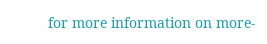for more information on more-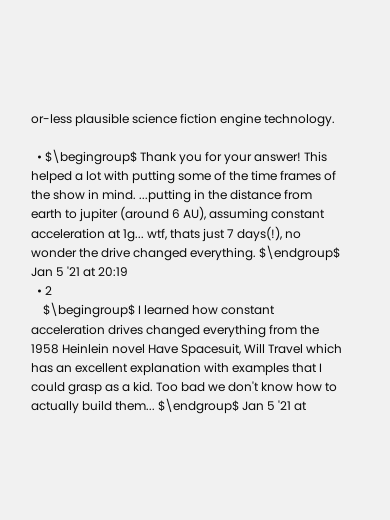or-less plausible science fiction engine technology.

  • $\begingroup$ Thank you for your answer! This helped a lot with putting some of the time frames of the show in mind. ...putting in the distance from earth to jupiter (around 6 AU), assuming constant acceleration at 1g... wtf, thats just 7 days(!), no wonder the drive changed everything. $\endgroup$ Jan 5 '21 at 20:19
  • 2
    $\begingroup$ I learned how constant acceleration drives changed everything from the 1958 Heinlein novel Have Spacesuit, Will Travel which has an excellent explanation with examples that I could grasp as a kid. Too bad we don't know how to actually build them... $\endgroup$ Jan 5 '21 at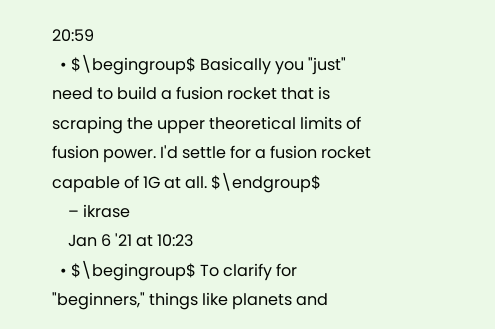20:59
  • $\begingroup$ Basically you "just" need to build a fusion rocket that is scraping the upper theoretical limits of fusion power. I'd settle for a fusion rocket capable of 1G at all. $\endgroup$
    – ikrase
    Jan 6 '21 at 10:23
  • $\begingroup$ To clarify for "beginners," things like planets and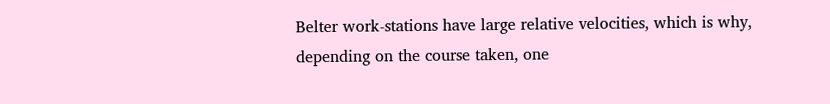Belter work-stations have large relative velocities, which is why, depending on the course taken, one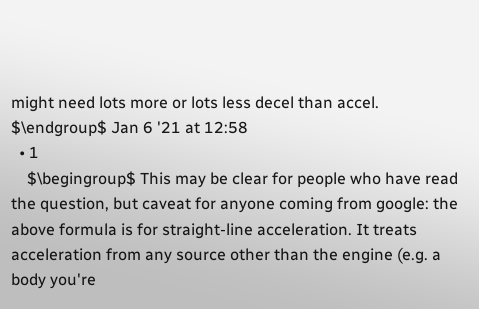might need lots more or lots less decel than accel. $\endgroup$ Jan 6 '21 at 12:58
  • 1
    $\begingroup$ This may be clear for people who have read the question, but caveat for anyone coming from google: the above formula is for straight-line acceleration. It treats acceleration from any source other than the engine (e.g. a body you're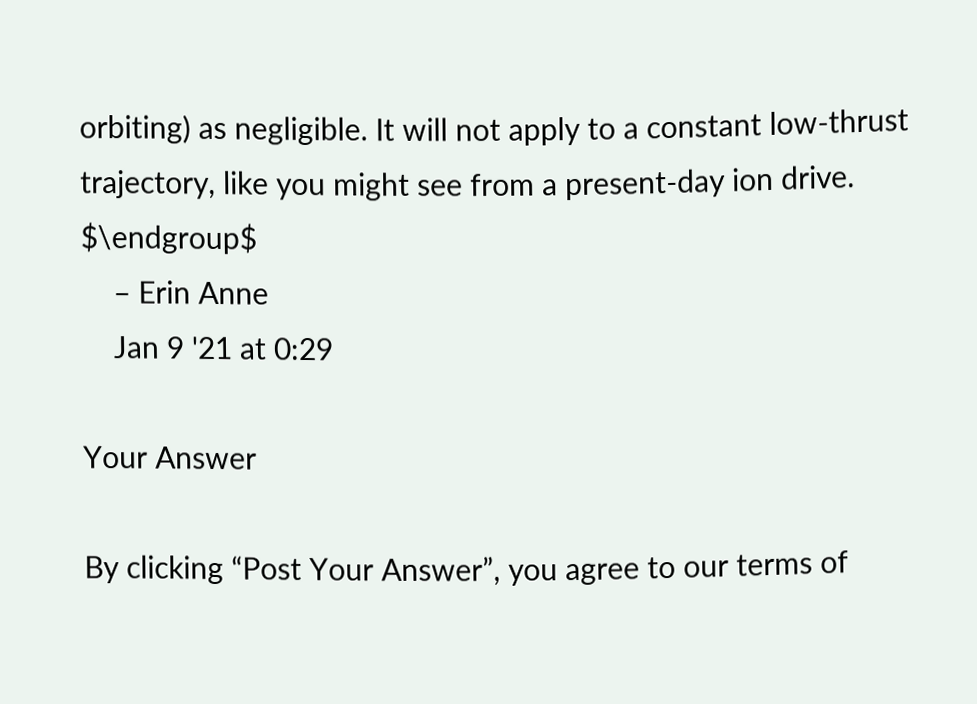orbiting) as negligible. It will not apply to a constant low-thrust trajectory, like you might see from a present-day ion drive. $\endgroup$
    – Erin Anne
    Jan 9 '21 at 0:29

Your Answer

By clicking “Post Your Answer”, you agree to our terms of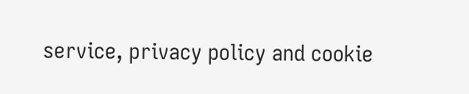service, privacy policy and cookie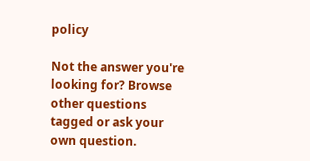policy

Not the answer you're looking for? Browse other questions tagged or ask your own question.